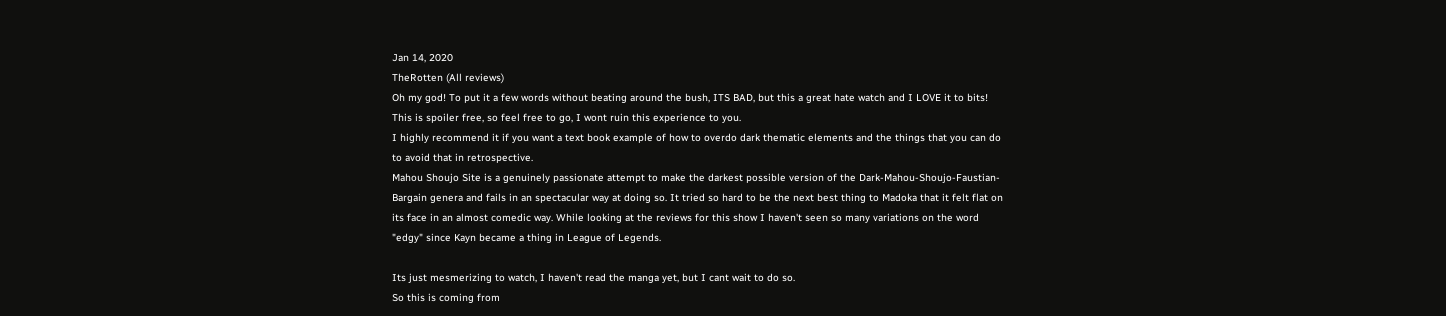Jan 14, 2020
TheRotten (All reviews)
Oh my god! To put it a few words without beating around the bush, ITS BAD, but this a great hate watch and I LOVE it to bits! This is spoiler free, so feel free to go, I wont ruin this experience to you.
I highly recommend it if you want a text book example of how to overdo dark thematic elements and the things that you can do to avoid that in retrospective.
Mahou Shoujo Site is a genuinely passionate attempt to make the darkest possible version of the Dark-Mahou-Shoujo-Faustian-Bargain genera and fails in an spectacular way at doing so. It tried so hard to be the next best thing to Madoka that it felt flat on its face in an almost comedic way. While looking at the reviews for this show I haven't seen so many variations on the word "edgy" since Kayn became a thing in League of Legends.

Its just mesmerizing to watch, I haven't read the manga yet, but I cant wait to do so.
So this is coming from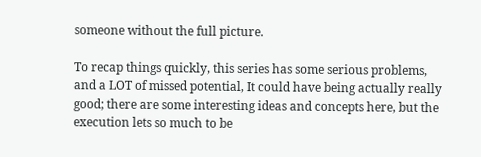someone without the full picture.

To recap things quickly, this series has some serious problems, and a LOT of missed potential, It could have being actually really good; there are some interesting ideas and concepts here, but the execution lets so much to be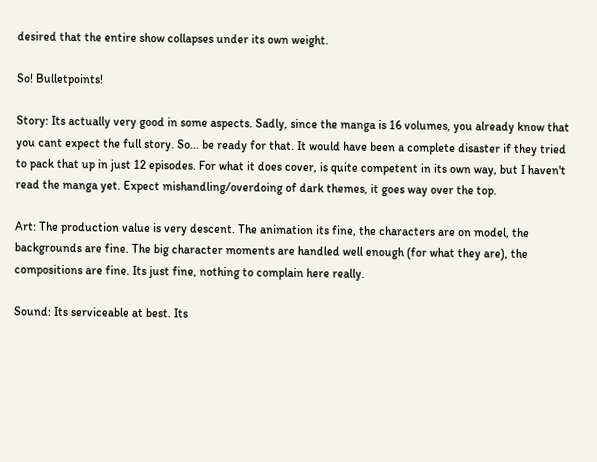desired that the entire show collapses under its own weight.

So! Bulletpoints!

Story: Its actually very good in some aspects. Sadly, since the manga is 16 volumes, you already know that you cant expect the full story. So... be ready for that. It would have been a complete disaster if they tried to pack that up in just 12 episodes. For what it does cover, is quite competent in its own way, but I haven't read the manga yet. Expect mishandling/overdoing of dark themes, it goes way over the top.

Art: The production value is very descent. The animation its fine, the characters are on model, the backgrounds are fine. The big character moments are handled well enough (for what they are), the compositions are fine. Its just fine, nothing to complain here really.

Sound: Its serviceable at best. Its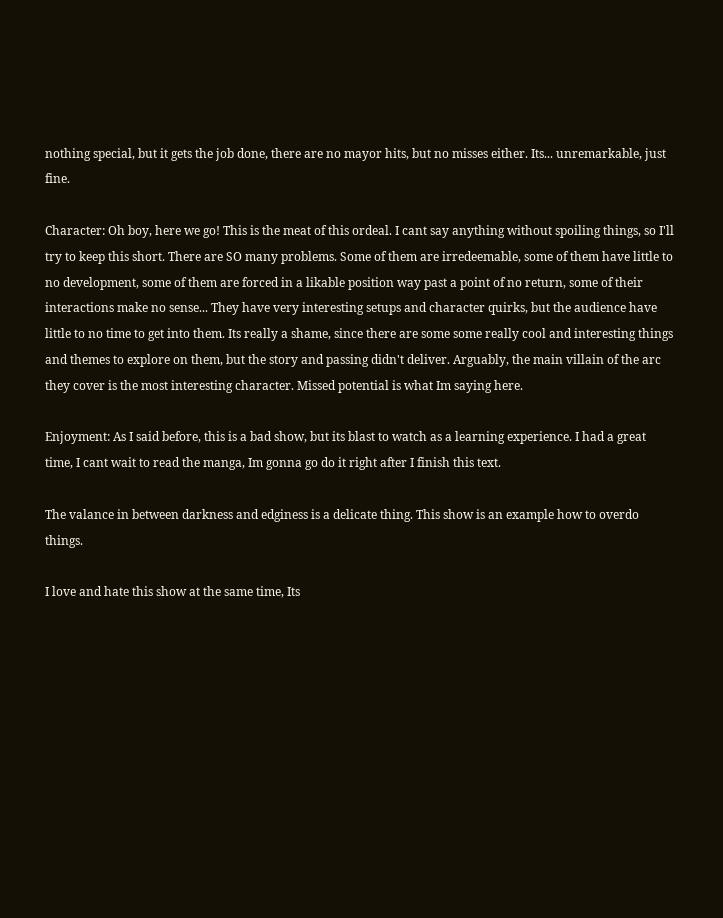nothing special, but it gets the job done, there are no mayor hits, but no misses either. Its... unremarkable, just fine.

Character: Oh boy, here we go! This is the meat of this ordeal. I cant say anything without spoiling things, so I'll try to keep this short. There are SO many problems. Some of them are irredeemable, some of them have little to no development, some of them are forced in a likable position way past a point of no return, some of their interactions make no sense... They have very interesting setups and character quirks, but the audience have little to no time to get into them. Its really a shame, since there are some some really cool and interesting things and themes to explore on them, but the story and passing didn't deliver. Arguably, the main villain of the arc they cover is the most interesting character. Missed potential is what Im saying here.

Enjoyment: As I said before, this is a bad show, but its blast to watch as a learning experience. I had a great time, I cant wait to read the manga, Im gonna go do it right after I finish this text.

The valance in between darkness and edginess is a delicate thing. This show is an example how to overdo things.

I love and hate this show at the same time, Its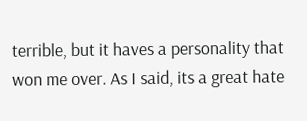terrible, but it haves a personality that won me over. As I said, its a great hate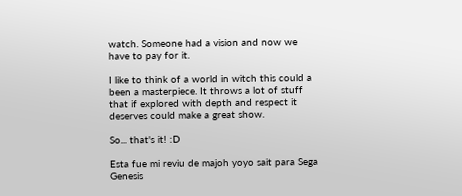watch. Someone had a vision and now we have to pay for it.

I like to think of a world in witch this could a been a masterpiece. It throws a lot of stuff that if explored with depth and respect it deserves could make a great show.

So... that's it! :D

Esta fue mi reviu de majoh yoyo sait para Sega Genesis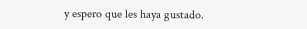y espero que les haya gustado.